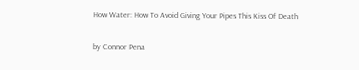How Water: How To Avoid Giving Your Pipes This Kiss Of Death

by Connor Pena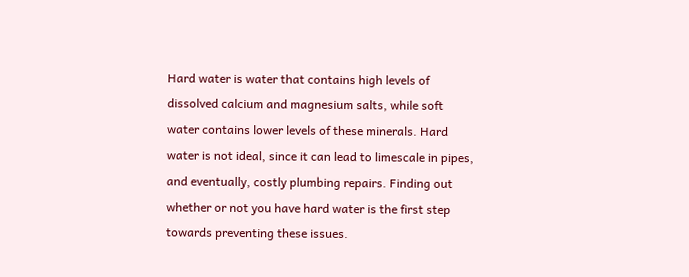Hard water is water that contains high levels of dissolved calcium and magnesium salts, while soft water contains lower levels of these minerals. Hard water is not ideal, since it can lead to limescale in pipes, and eventually, costly plumbing repairs. Finding out whether or not you have hard water is the first step towards preventing these issues.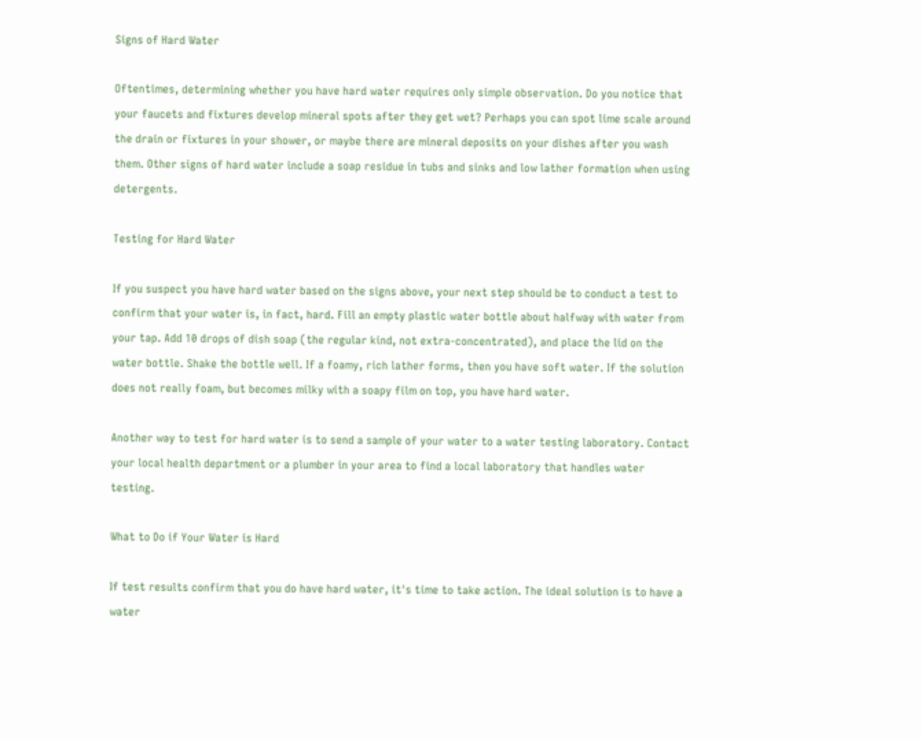Signs of Hard Water

Oftentimes, determining whether you have hard water requires only simple observation. Do you notice that your faucets and fixtures develop mineral spots after they get wet? Perhaps you can spot lime scale around the drain or fixtures in your shower, or maybe there are mineral deposits on your dishes after you wash them. Other signs of hard water include a soap residue in tubs and sinks and low lather formation when using detergents.

Testing for Hard Water

If you suspect you have hard water based on the signs above, your next step should be to conduct a test to confirm that your water is, in fact, hard. Fill an empty plastic water bottle about halfway with water from your tap. Add 10 drops of dish soap (the regular kind, not extra-concentrated), and place the lid on the water bottle. Shake the bottle well. If a foamy, rich lather forms, then you have soft water. If the solution does not really foam, but becomes milky with a soapy film on top, you have hard water.

Another way to test for hard water is to send a sample of your water to a water testing laboratory. Contact your local health department or a plumber in your area to find a local laboratory that handles water testing.

What to Do if Your Water is Hard

If test results confirm that you do have hard water, it's time to take action. The ideal solution is to have a water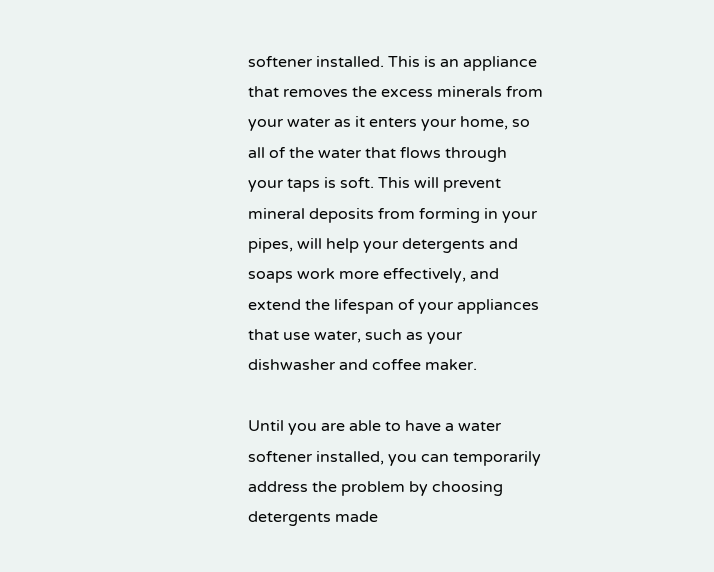softener installed. This is an appliance that removes the excess minerals from your water as it enters your home, so all of the water that flows through your taps is soft. This will prevent mineral deposits from forming in your pipes, will help your detergents and soaps work more effectively, and extend the lifespan of your appliances that use water, such as your dishwasher and coffee maker.

Until you are able to have a water softener installed, you can temporarily address the problem by choosing detergents made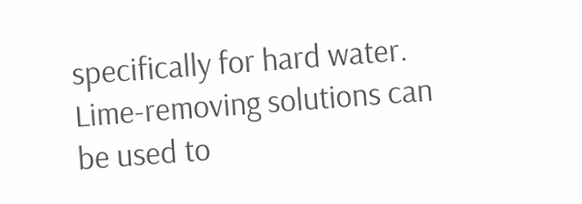specifically for hard water. Lime-removing solutions can be used to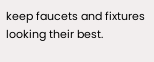keep faucets and fixtures looking their best.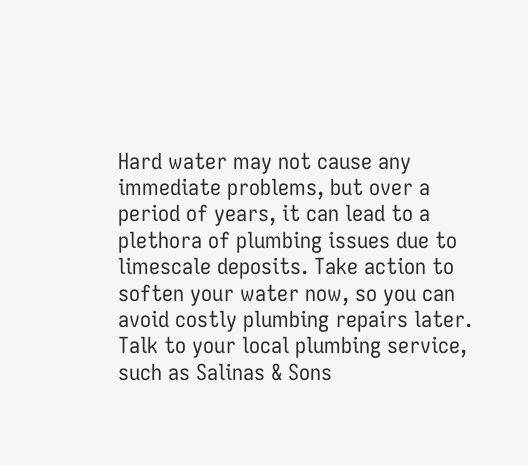Hard water may not cause any immediate problems, but over a period of years, it can lead to a plethora of plumbing issues due to limescale deposits. Take action to soften your water now, so you can avoid costly plumbing repairs later. Talk to your local plumbing service, such as Salinas & Sons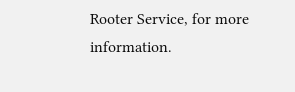Rooter Service, for more information.